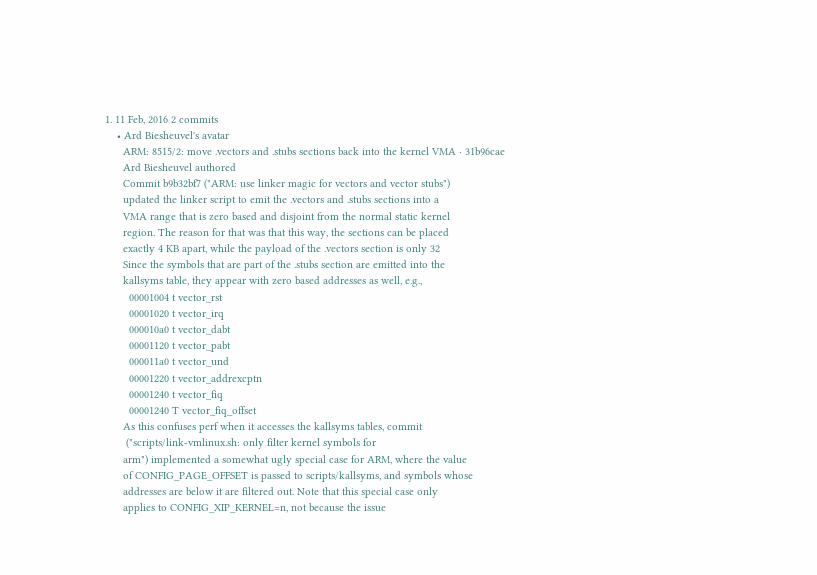1. 11 Feb, 2016 2 commits
    • Ard Biesheuvel's avatar
      ARM: 8515/2: move .vectors and .stubs sections back into the kernel VMA · 31b96cae
      Ard Biesheuvel authored
      Commit b9b32bf7 ("ARM: use linker magic for vectors and vector stubs")
      updated the linker script to emit the .vectors and .stubs sections into a
      VMA range that is zero based and disjoint from the normal static kernel
      region. The reason for that was that this way, the sections can be placed
      exactly 4 KB apart, while the payload of the .vectors section is only 32
      Since the symbols that are part of the .stubs section are emitted into the
      kallsyms table, they appear with zero based addresses as well, e.g.,
        00001004 t vector_rst
        00001020 t vector_irq
        000010a0 t vector_dabt
        00001120 t vector_pabt
        000011a0 t vector_und
        00001220 t vector_addrexcptn
        00001240 t vector_fiq
        00001240 T vector_fiq_offset
      As this confuses perf when it accesses the kallsyms tables, commit
       ("scripts/link-vmlinux.sh: only filter kernel symbols for
      arm") implemented a somewhat ugly special case for ARM, where the value
      of CONFIG_PAGE_OFFSET is passed to scripts/kallsyms, and symbols whose
      addresses are below it are filtered out. Note that this special case only
      applies to CONFIG_XIP_KERNEL=n, not because the issue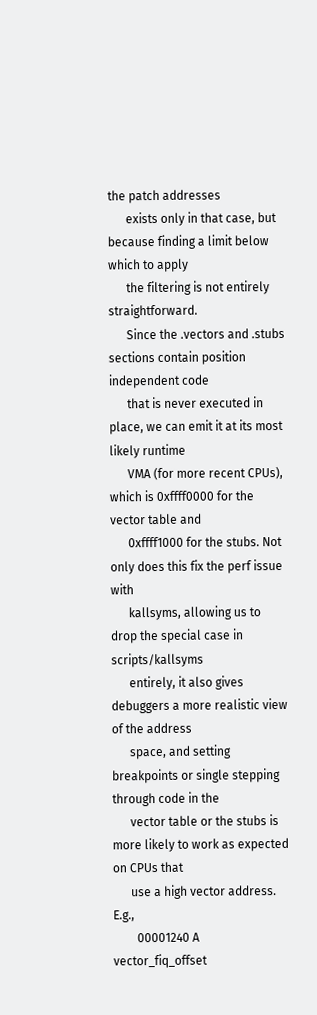the patch addresses
      exists only in that case, but because finding a limit below which to apply
      the filtering is not entirely straightforward.
      Since the .vectors and .stubs sections contain position independent code
      that is never executed in place, we can emit it at its most likely runtime
      VMA (for more recent CPUs), which is 0xffff0000 for the vector table and
      0xffff1000 for the stubs. Not only does this fix the perf issue with
      kallsyms, allowing us to drop the special case in scripts/kallsyms
      entirely, it also gives debuggers a more realistic view of the address
      space, and setting breakpoints or single stepping through code in the
      vector table or the stubs is more likely to work as expected on CPUs that
      use a high vector address. E.g.,
        00001240 A vector_fiq_offset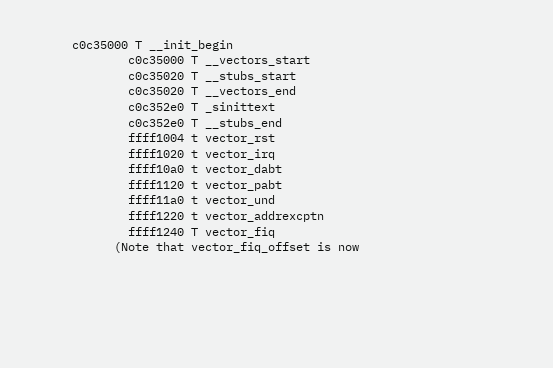c0c35000 T __init_begin
        c0c35000 T __vectors_start
        c0c35020 T __stubs_start
        c0c35020 T __vectors_end
        c0c352e0 T _sinittext
        c0c352e0 T __stubs_end
        ffff1004 t vector_rst
        ffff1020 t vector_irq
        ffff10a0 t vector_dabt
        ffff1120 t vector_pabt
        ffff11a0 t vector_und
        ffff1220 t vector_addrexcptn
        ffff1240 T vector_fiq
      (Note that vector_fiq_offset is now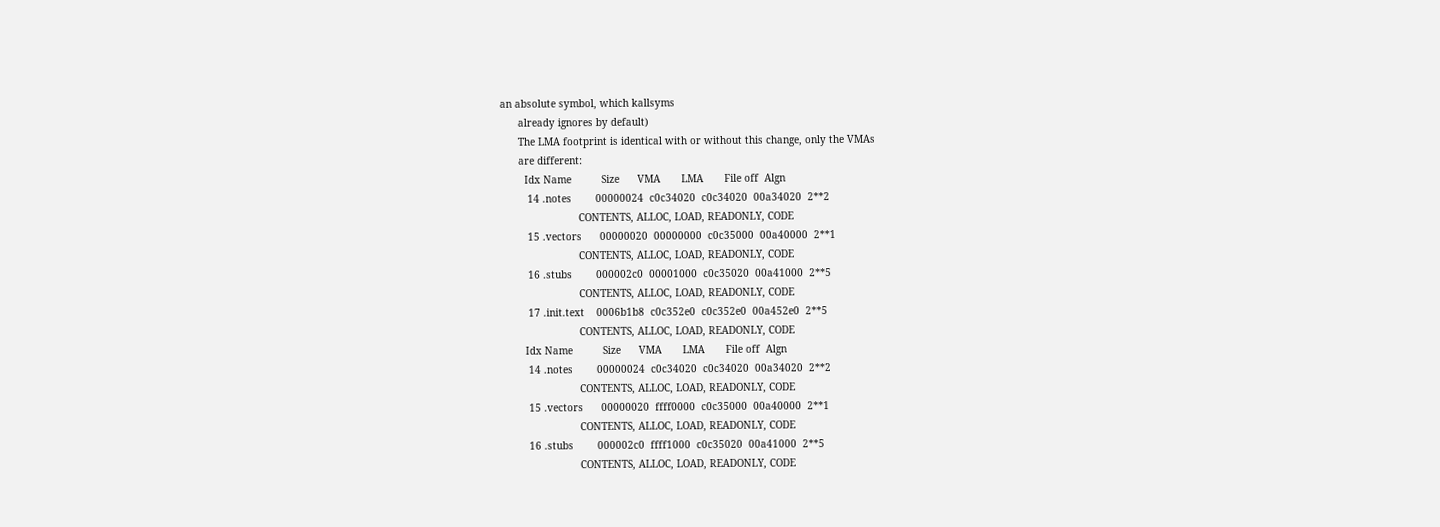an absolute symbol, which kallsyms
      already ignores by default)
      The LMA footprint is identical with or without this change, only the VMAs
      are different:
        Idx Name          Size      VMA       LMA       File off  Algn
         14 .notes        00000024  c0c34020  c0c34020  00a34020  2**2
                          CONTENTS, ALLOC, LOAD, READONLY, CODE
         15 .vectors      00000020  00000000  c0c35000  00a40000  2**1
                          CONTENTS, ALLOC, LOAD, READONLY, CODE
         16 .stubs        000002c0  00001000  c0c35020  00a41000  2**5
                          CONTENTS, ALLOC, LOAD, READONLY, CODE
         17 .init.text    0006b1b8  c0c352e0  c0c352e0  00a452e0  2**5
                          CONTENTS, ALLOC, LOAD, READONLY, CODE
        Idx Name          Size      VMA       LMA       File off  Algn
         14 .notes        00000024  c0c34020  c0c34020  00a34020  2**2
                          CONTENTS, ALLOC, LOAD, READONLY, CODE
         15 .vectors      00000020  ffff0000  c0c35000  00a40000  2**1
                          CONTENTS, ALLOC, LOAD, READONLY, CODE
         16 .stubs        000002c0  ffff1000  c0c35020  00a41000  2**5
                          CONTENTS, ALLOC, LOAD, READONLY, CODE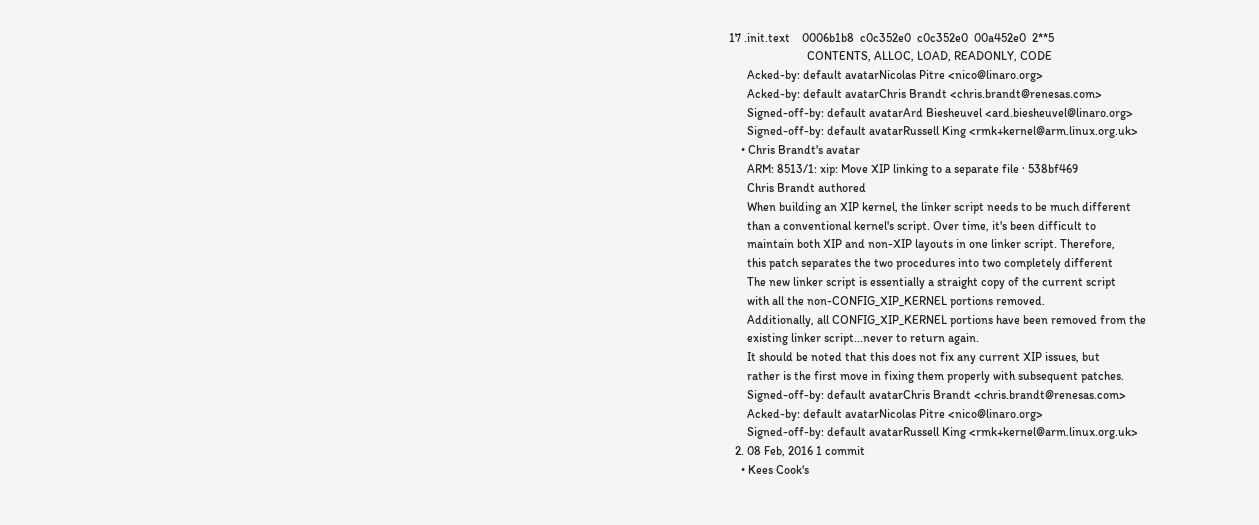17 .init.text    0006b1b8  c0c352e0  c0c352e0  00a452e0  2**5
                          CONTENTS, ALLOC, LOAD, READONLY, CODE
      Acked-by: default avatarNicolas Pitre <nico@linaro.org>
      Acked-by: default avatarChris Brandt <chris.brandt@renesas.com>
      Signed-off-by: default avatarArd Biesheuvel <ard.biesheuvel@linaro.org>
      Signed-off-by: default avatarRussell King <rmk+kernel@arm.linux.org.uk>
    • Chris Brandt's avatar
      ARM: 8513/1: xip: Move XIP linking to a separate file · 538bf469
      Chris Brandt authored
      When building an XIP kernel, the linker script needs to be much different
      than a conventional kernel's script. Over time, it's been difficult to
      maintain both XIP and non-XIP layouts in one linker script. Therefore,
      this patch separates the two procedures into two completely different
      The new linker script is essentially a straight copy of the current script
      with all the non-CONFIG_XIP_KERNEL portions removed.
      Additionally, all CONFIG_XIP_KERNEL portions have been removed from the
      existing linker script...never to return again.
      It should be noted that this does not fix any current XIP issues, but
      rather is the first move in fixing them properly with subsequent patches.
      Signed-off-by: default avatarChris Brandt <chris.brandt@renesas.com>
      Acked-by: default avatarNicolas Pitre <nico@linaro.org>
      Signed-off-by: default avatarRussell King <rmk+kernel@arm.linux.org.uk>
  2. 08 Feb, 2016 1 commit
    • Kees Cook's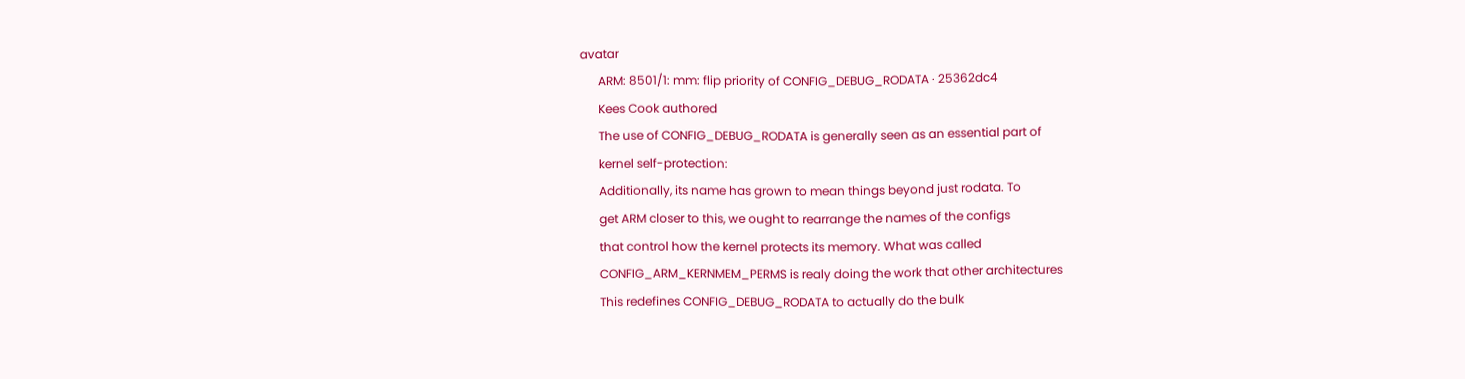avatar
      ARM: 8501/1: mm: flip priority of CONFIG_DEBUG_RODATA · 25362dc4
      Kees Cook authored
      The use of CONFIG_DEBUG_RODATA is generally seen as an essential part of
      kernel self-protection:
      Additionally, its name has grown to mean things beyond just rodata. To
      get ARM closer to this, we ought to rearrange the names of the configs
      that control how the kernel protects its memory. What was called
      CONFIG_ARM_KERNMEM_PERMS is realy doing the work that other architectures
      This redefines CONFIG_DEBUG_RODATA to actually do the bulk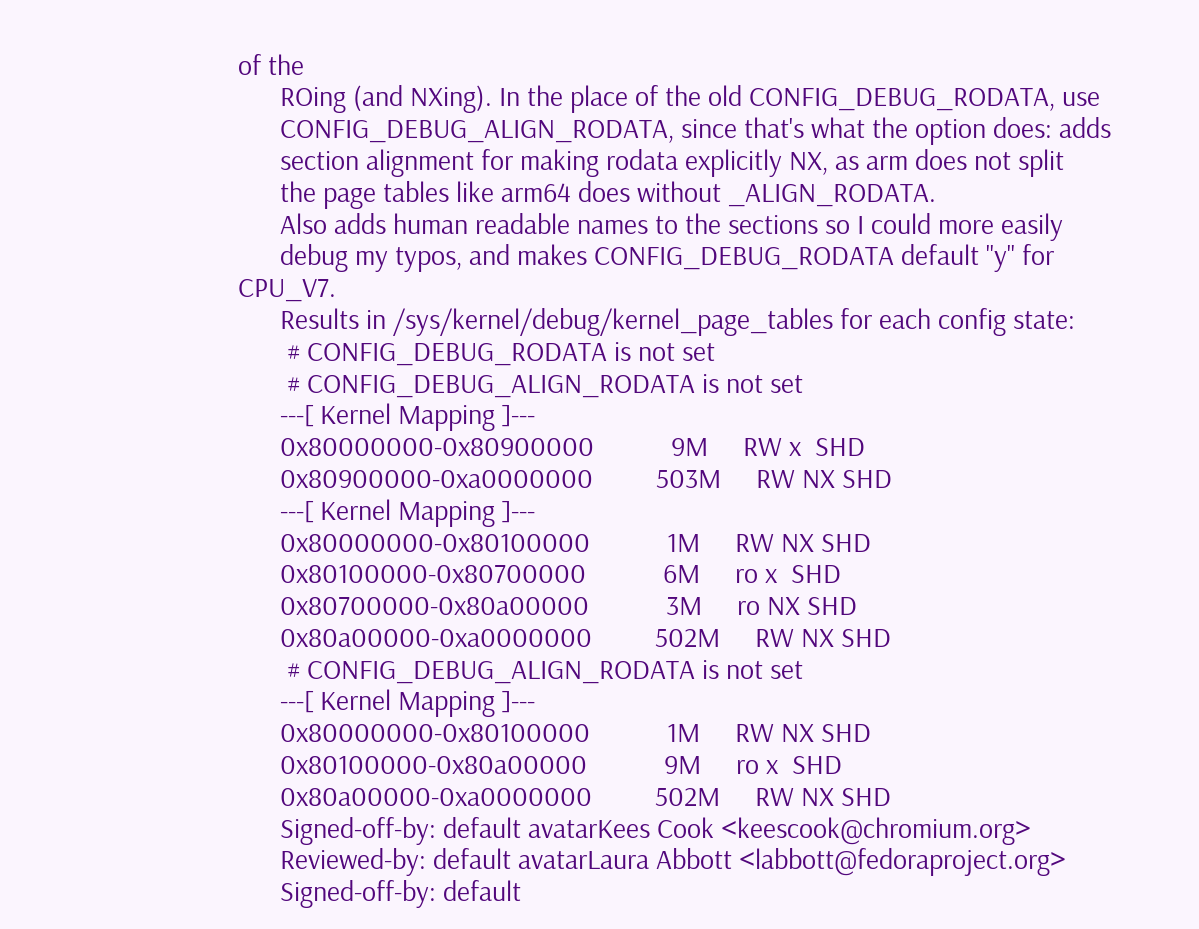of the
      ROing (and NXing). In the place of the old CONFIG_DEBUG_RODATA, use
      CONFIG_DEBUG_ALIGN_RODATA, since that's what the option does: adds
      section alignment for making rodata explicitly NX, as arm does not split
      the page tables like arm64 does without _ALIGN_RODATA.
      Also adds human readable names to the sections so I could more easily
      debug my typos, and makes CONFIG_DEBUG_RODATA default "y" for CPU_V7.
      Results in /sys/kernel/debug/kernel_page_tables for each config state:
       # CONFIG_DEBUG_RODATA is not set
       # CONFIG_DEBUG_ALIGN_RODATA is not set
      ---[ Kernel Mapping ]---
      0x80000000-0x80900000           9M     RW x  SHD
      0x80900000-0xa0000000         503M     RW NX SHD
      ---[ Kernel Mapping ]---
      0x80000000-0x80100000           1M     RW NX SHD
      0x80100000-0x80700000           6M     ro x  SHD
      0x80700000-0x80a00000           3M     ro NX SHD
      0x80a00000-0xa0000000         502M     RW NX SHD
       # CONFIG_DEBUG_ALIGN_RODATA is not set
      ---[ Kernel Mapping ]---
      0x80000000-0x80100000           1M     RW NX SHD
      0x80100000-0x80a00000           9M     ro x  SHD
      0x80a00000-0xa0000000         502M     RW NX SHD
      Signed-off-by: default avatarKees Cook <keescook@chromium.org>
      Reviewed-by: default avatarLaura Abbott <labbott@fedoraproject.org>
      Signed-off-by: default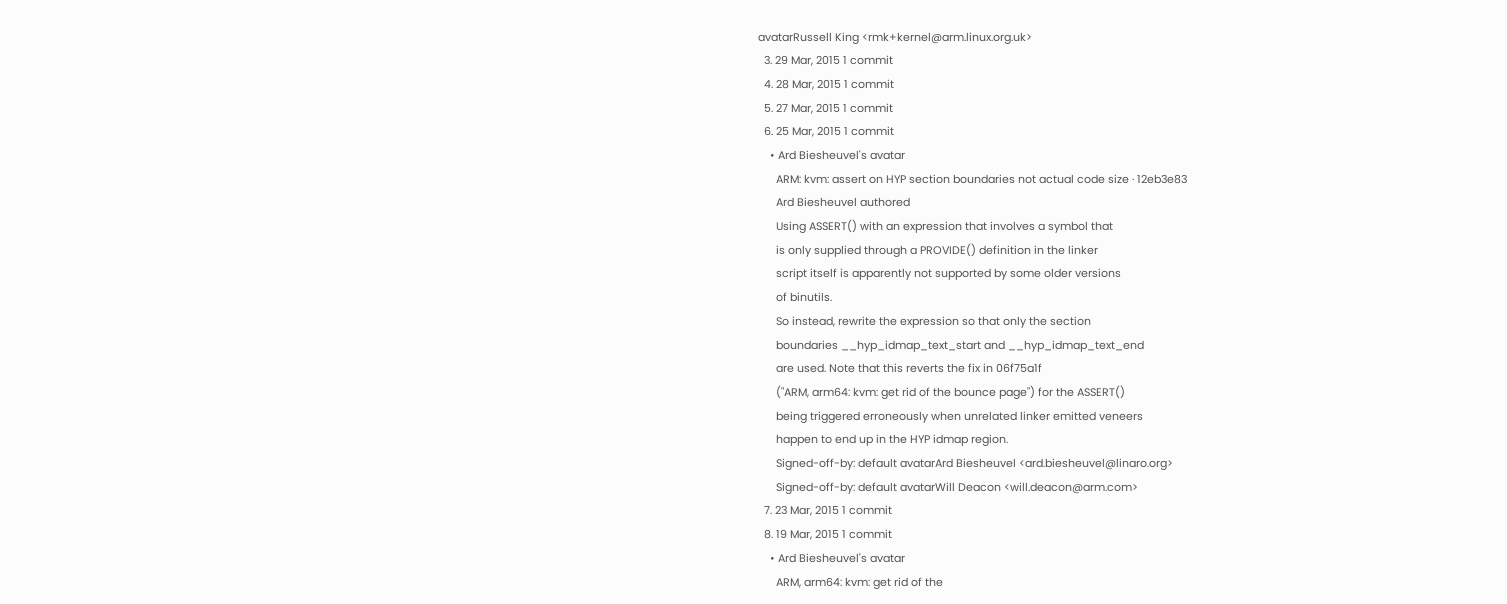avatarRussell King <rmk+kernel@arm.linux.org.uk>
  3. 29 Mar, 2015 1 commit
  4. 28 Mar, 2015 1 commit
  5. 27 Mar, 2015 1 commit
  6. 25 Mar, 2015 1 commit
    • Ard Biesheuvel's avatar
      ARM: kvm: assert on HYP section boundaries not actual code size · 12eb3e83
      Ard Biesheuvel authored
      Using ASSERT() with an expression that involves a symbol that
      is only supplied through a PROVIDE() definition in the linker
      script itself is apparently not supported by some older versions
      of binutils.
      So instead, rewrite the expression so that only the section
      boundaries __hyp_idmap_text_start and __hyp_idmap_text_end
      are used. Note that this reverts the fix in 06f75a1f
      ("ARM, arm64: kvm: get rid of the bounce page") for the ASSERT()
      being triggered erroneously when unrelated linker emitted veneers
      happen to end up in the HYP idmap region.
      Signed-off-by: default avatarArd Biesheuvel <ard.biesheuvel@linaro.org>
      Signed-off-by: default avatarWill Deacon <will.deacon@arm.com>
  7. 23 Mar, 2015 1 commit
  8. 19 Mar, 2015 1 commit
    • Ard Biesheuvel's avatar
      ARM, arm64: kvm: get rid of the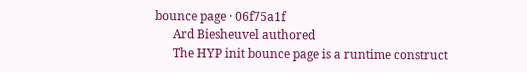bounce page · 06f75a1f
      Ard Biesheuvel authored
      The HYP init bounce page is a runtime construct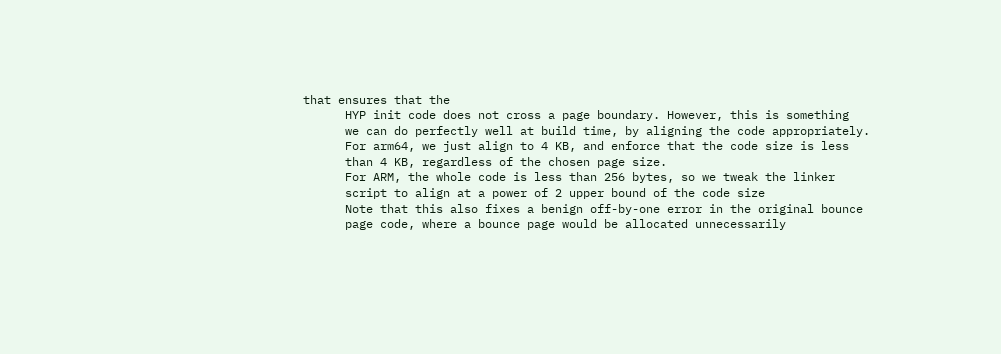that ensures that the
      HYP init code does not cross a page boundary. However, this is something
      we can do perfectly well at build time, by aligning the code appropriately.
      For arm64, we just align to 4 KB, and enforce that the code size is less
      than 4 KB, regardless of the chosen page size.
      For ARM, the whole code is less than 256 bytes, so we tweak the linker
      script to align at a power of 2 upper bound of the code size
      Note that this also fixes a benign off-by-one error in the original bounce
      page code, where a bounce page would be allocated unnecessarily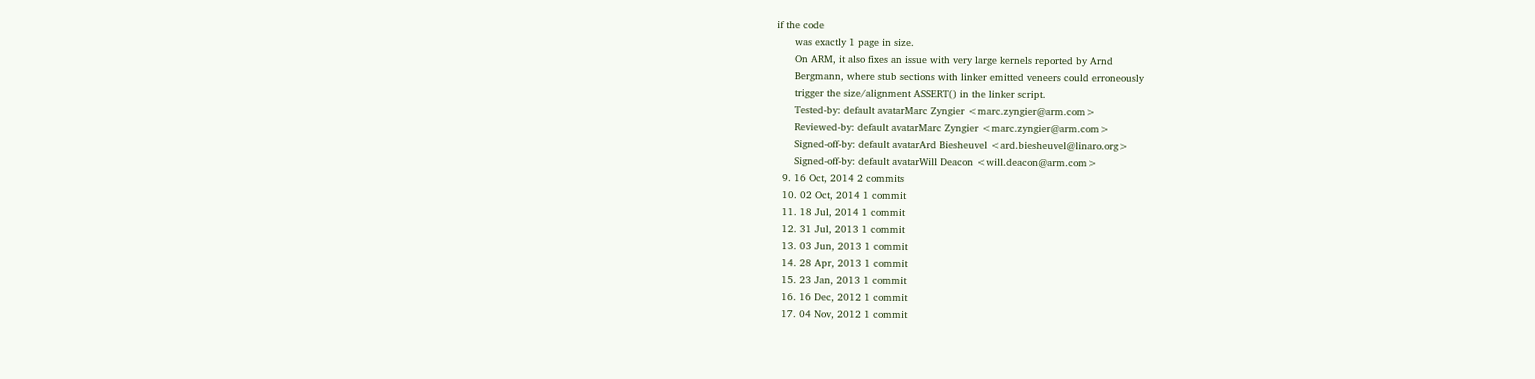if the code
      was exactly 1 page in size.
      On ARM, it also fixes an issue with very large kernels reported by Arnd
      Bergmann, where stub sections with linker emitted veneers could erroneously
      trigger the size/alignment ASSERT() in the linker script.
      Tested-by: default avatarMarc Zyngier <marc.zyngier@arm.com>
      Reviewed-by: default avatarMarc Zyngier <marc.zyngier@arm.com>
      Signed-off-by: default avatarArd Biesheuvel <ard.biesheuvel@linaro.org>
      Signed-off-by: default avatarWill Deacon <will.deacon@arm.com>
  9. 16 Oct, 2014 2 commits
  10. 02 Oct, 2014 1 commit
  11. 18 Jul, 2014 1 commit
  12. 31 Jul, 2013 1 commit
  13. 03 Jun, 2013 1 commit
  14. 28 Apr, 2013 1 commit
  15. 23 Jan, 2013 1 commit
  16. 16 Dec, 2012 1 commit
  17. 04 Nov, 2012 1 commit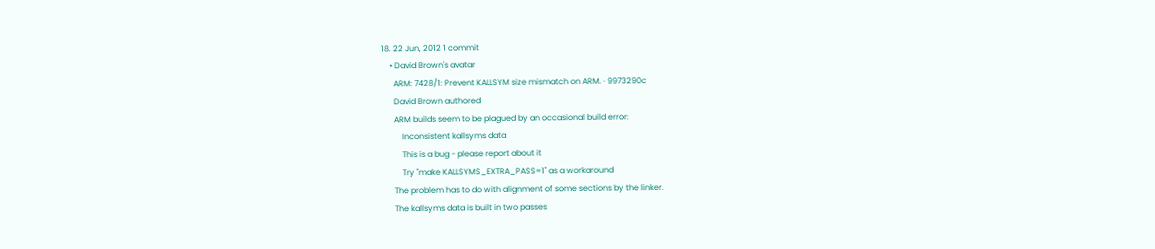18. 22 Jun, 2012 1 commit
    • David Brown's avatar
      ARM: 7428/1: Prevent KALLSYM size mismatch on ARM. · 9973290c
      David Brown authored
      ARM builds seem to be plagued by an occasional build error:
          Inconsistent kallsyms data
          This is a bug - please report about it
          Try "make KALLSYMS_EXTRA_PASS=1" as a workaround
      The problem has to do with alignment of some sections by the linker.
      The kallsyms data is built in two passes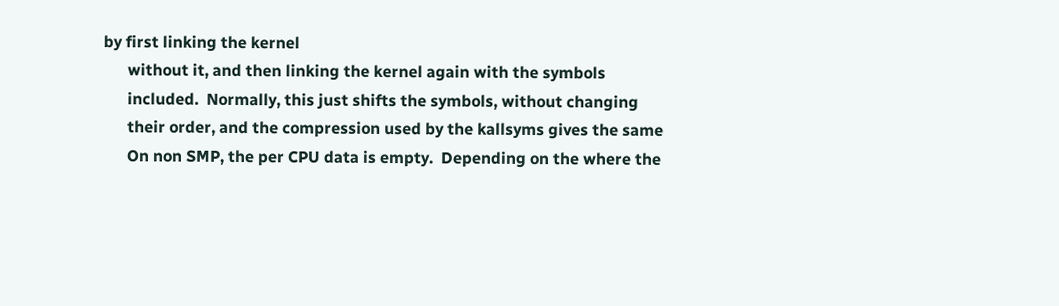by first linking the kernel
      without it, and then linking the kernel again with the symbols
      included.  Normally, this just shifts the symbols, without changing
      their order, and the compression used by the kallsyms gives the same
      On non SMP, the per CPU data is empty.  Depending on the where the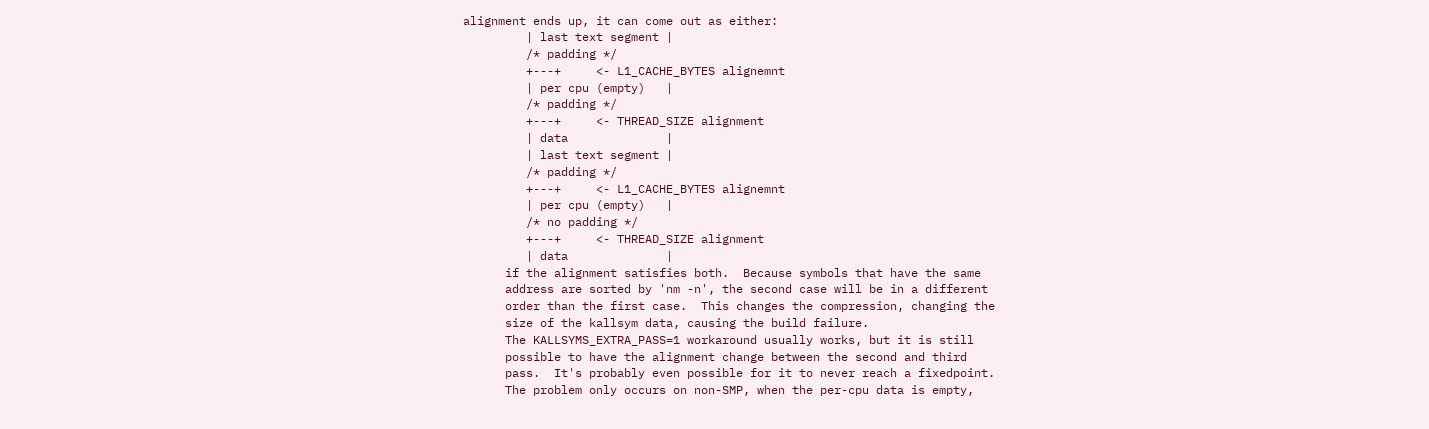alignment ends up, it can come out as either:
         | last text segment |
         /* padding */
         +---+     <- L1_CACHE_BYTES alignemnt
         | per cpu (empty)   |
         /* padding */
         +---+     <- THREAD_SIZE alignment
         | data              |
         | last text segment |
         /* padding */
         +---+     <- L1_CACHE_BYTES alignemnt
         | per cpu (empty)   |
         /* no padding */
         +---+     <- THREAD_SIZE alignment
         | data              |
      if the alignment satisfies both.  Because symbols that have the same
      address are sorted by 'nm -n', the second case will be in a different
      order than the first case.  This changes the compression, changing the
      size of the kallsym data, causing the build failure.
      The KALLSYMS_EXTRA_PASS=1 workaround usually works, but it is still
      possible to have the alignment change between the second and third
      pass.  It's probably even possible for it to never reach a fixedpoint.
      The problem only occurs on non-SMP, when the per-cpu data is empty,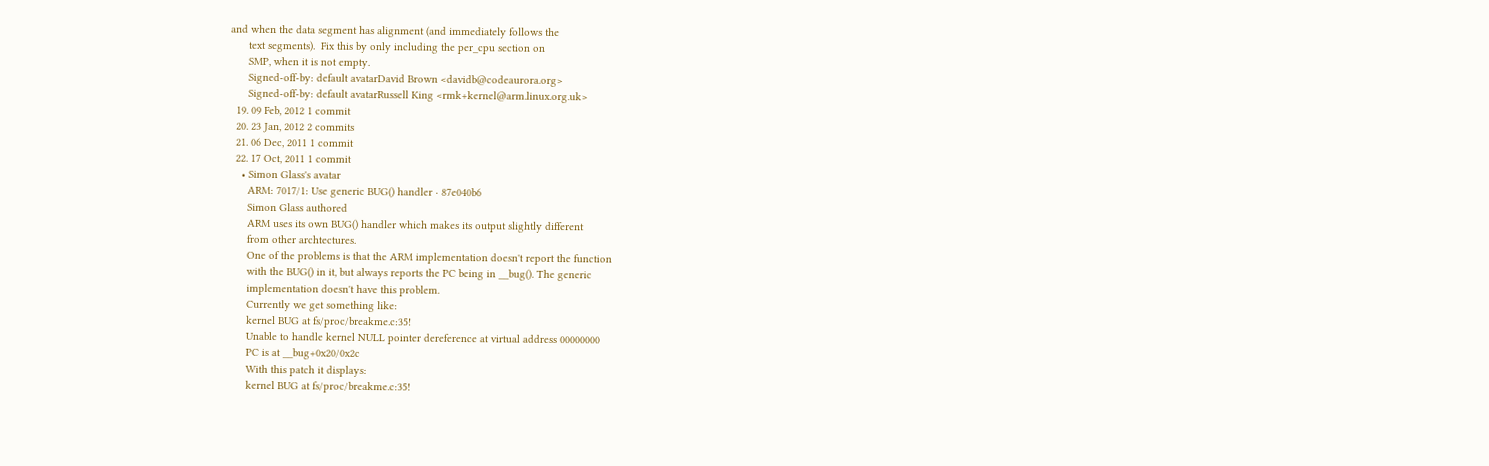and when the data segment has alignment (and immediately follows the
      text segments).  Fix this by only including the per_cpu section on
      SMP, when it is not empty.
      Signed-off-by: default avatarDavid Brown <davidb@codeaurora.org>
      Signed-off-by: default avatarRussell King <rmk+kernel@arm.linux.org.uk>
  19. 09 Feb, 2012 1 commit
  20. 23 Jan, 2012 2 commits
  21. 06 Dec, 2011 1 commit
  22. 17 Oct, 2011 1 commit
    • Simon Glass's avatar
      ARM: 7017/1: Use generic BUG() handler · 87e040b6
      Simon Glass authored
      ARM uses its own BUG() handler which makes its output slightly different
      from other archtectures.
      One of the problems is that the ARM implementation doesn't report the function
      with the BUG() in it, but always reports the PC being in __bug(). The generic
      implementation doesn't have this problem.
      Currently we get something like:
      kernel BUG at fs/proc/breakme.c:35!
      Unable to handle kernel NULL pointer dereference at virtual address 00000000
      PC is at __bug+0x20/0x2c
      With this patch it displays:
      kernel BUG at fs/proc/breakme.c:35!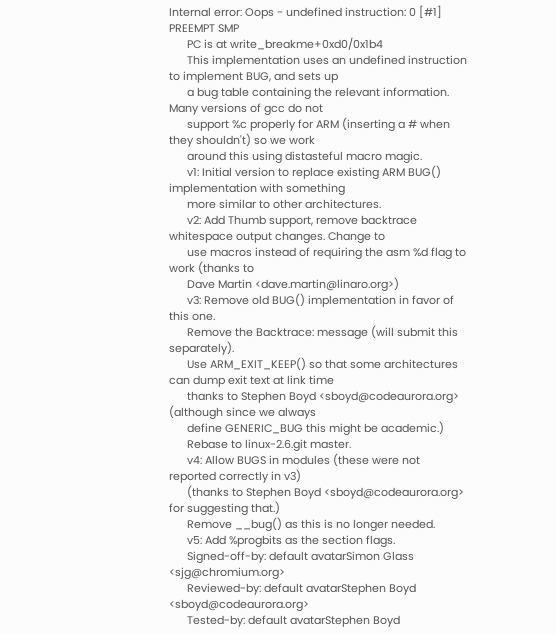Internal error: Oops - undefined instruction: 0 [#1] PREEMPT SMP
      PC is at write_breakme+0xd0/0x1b4
      This implementation uses an undefined instruction to implement BUG, and sets up
      a bug table containing the relevant information. Many versions of gcc do not
      support %c properly for ARM (inserting a # when they shouldn't) so we work
      around this using distasteful macro magic.
      v1: Initial version to replace existing ARM BUG() implementation with something
      more similar to other architectures.
      v2: Add Thumb support, remove backtrace whitespace output changes. Change to
      use macros instead of requiring the asm %d flag to work (thanks to
      Dave Martin <dave.martin@linaro.org>)
      v3: Remove old BUG() implementation in favor of this one.
      Remove the Backtrace: message (will submit this separately).
      Use ARM_EXIT_KEEP() so that some architectures can dump exit text at link time
      thanks to Stephen Boyd <sboyd@codeaurora.org> (although since we always
      define GENERIC_BUG this might be academic.)
      Rebase to linux-2.6.git master.
      v4: Allow BUGS in modules (these were not reported correctly in v3)
      (thanks to Stephen Boyd <sboyd@codeaurora.org> for suggesting that.)
      Remove __bug() as this is no longer needed.
      v5: Add %progbits as the section flags.
      Signed-off-by: default avatarSimon Glass <sjg@chromium.org>
      Reviewed-by: default avatarStephen Boyd <sboyd@codeaurora.org>
      Tested-by: default avatarStephen Boyd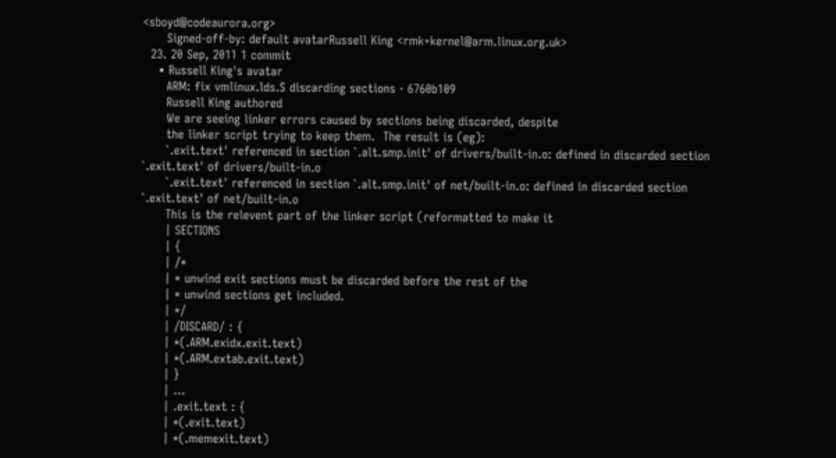<sboyd@codeaurora.org>
      Signed-off-by: default avatarRussell King <rmk+kernel@arm.linux.org.uk>
  23. 20 Sep, 2011 1 commit
    • Russell King's avatar
      ARM: fix vmlinux.lds.S discarding sections · 6760b109
      Russell King authored
      We are seeing linker errors caused by sections being discarded, despite
      the linker script trying to keep them.  The result is (eg):
      `.exit.text' referenced in section `.alt.smp.init' of drivers/built-in.o: defined in discarded section `.exit.text' of drivers/built-in.o
      `.exit.text' referenced in section `.alt.smp.init' of net/built-in.o: defined in discarded section `.exit.text' of net/built-in.o
      This is the relevent part of the linker script (reformatted to make it
      | SECTIONS
      | {
      | /*
      | * unwind exit sections must be discarded before the rest of the
      | * unwind sections get included.
      | */
      | /DISCARD/ : {
      | *(.ARM.exidx.exit.text)
      | *(.ARM.extab.exit.text)
      | }
      | ...
      | .exit.text : {
      | *(.exit.text)
      | *(.memexit.text)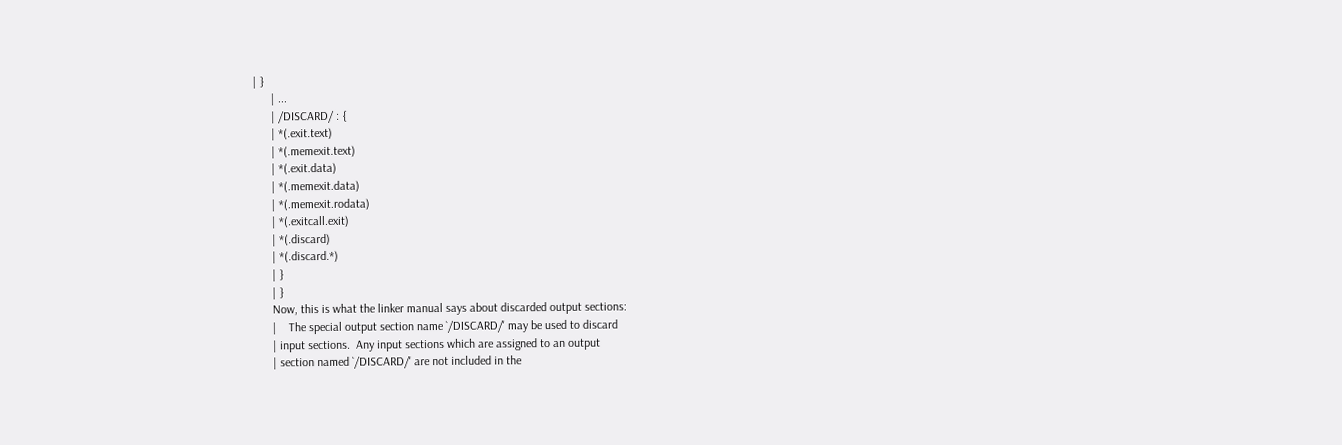| }
      | ...
      | /DISCARD/ : {
      | *(.exit.text)
      | *(.memexit.text)
      | *(.exit.data)
      | *(.memexit.data)
      | *(.memexit.rodata)
      | *(.exitcall.exit)
      | *(.discard)
      | *(.discard.*)
      | }
      | }
      Now, this is what the linker manual says about discarded output sections:
      |    The special output section name `/DISCARD/' may be used to discard
      | input sections.  Any input sections which are assigned to an output
      | section named `/DISCARD/' are not included in the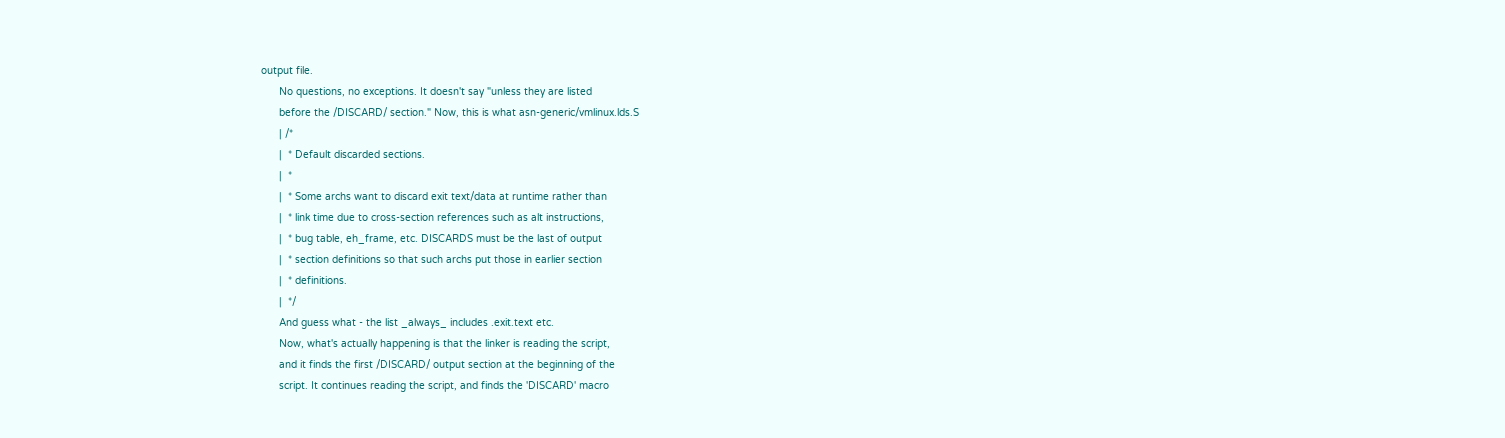output file.
      No questions, no exceptions. It doesn't say "unless they are listed
      before the /DISCARD/ section." Now, this is what asn-generic/vmlinux.lds.S
      | /*
      |  * Default discarded sections.
      |  *
      |  * Some archs want to discard exit text/data at runtime rather than
      |  * link time due to cross-section references such as alt instructions,
      |  * bug table, eh_frame, etc. DISCARDS must be the last of output
      |  * section definitions so that such archs put those in earlier section
      |  * definitions.
      |  */
      And guess what - the list _always_ includes .exit.text etc.
      Now, what's actually happening is that the linker is reading the script,
      and it finds the first /DISCARD/ output section at the beginning of the
      script. It continues reading the script, and finds the 'DISCARD' macro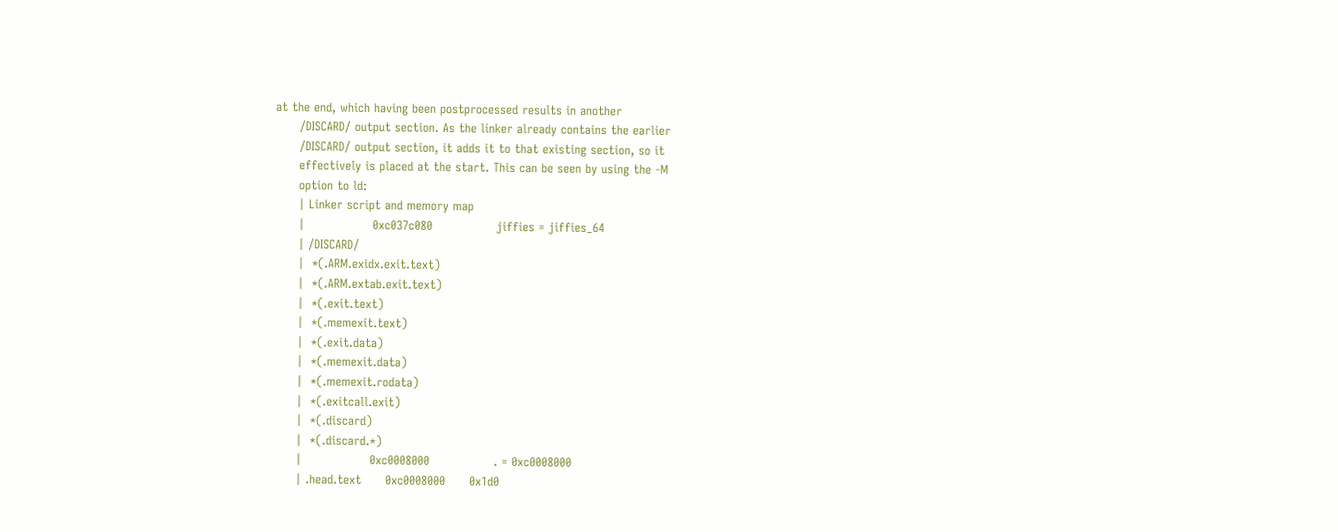at the end, which having been postprocessed results in another
      /DISCARD/ output section. As the linker already contains the earlier
      /DISCARD/ output section, it adds it to that existing section, so it
      effectively is placed at the start. This can be seen by using the -M
      option to ld:
      | Linker script and memory map
      |                 0xc037c080                jiffies = jiffies_64
      | /DISCARD/
      |  *(.ARM.exidx.exit.text)
      |  *(.ARM.extab.exit.text)
      |  *(.exit.text)
      |  *(.memexit.text)
      |  *(.exit.data)
      |  *(.memexit.data)
      |  *(.memexit.rodata)
      |  *(.exitcall.exit)
      |  *(.discard)
      |  *(.discard.*)
      |                 0xc0008000                . = 0xc0008000
      | .head.text      0xc0008000      0x1d0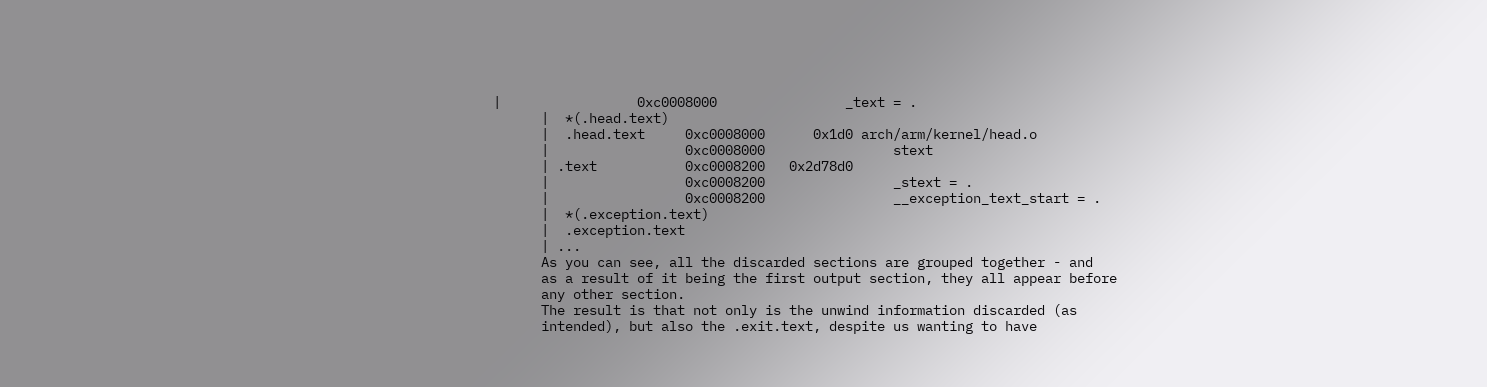|                 0xc0008000                _text = .
      |  *(.head.text)
      |  .head.text     0xc0008000      0x1d0 arch/arm/kernel/head.o
      |                 0xc0008000                stext
      | .text           0xc0008200   0x2d78d0
      |                 0xc0008200                _stext = .
      |                 0xc0008200                __exception_text_start = .
      |  *(.exception.text)
      |  .exception.text
      | ...
      As you can see, all the discarded sections are grouped together - and
      as a result of it being the first output section, they all appear before
      any other section.
      The result is that not only is the unwind information discarded (as
      intended), but also the .exit.text, despite us wanting to have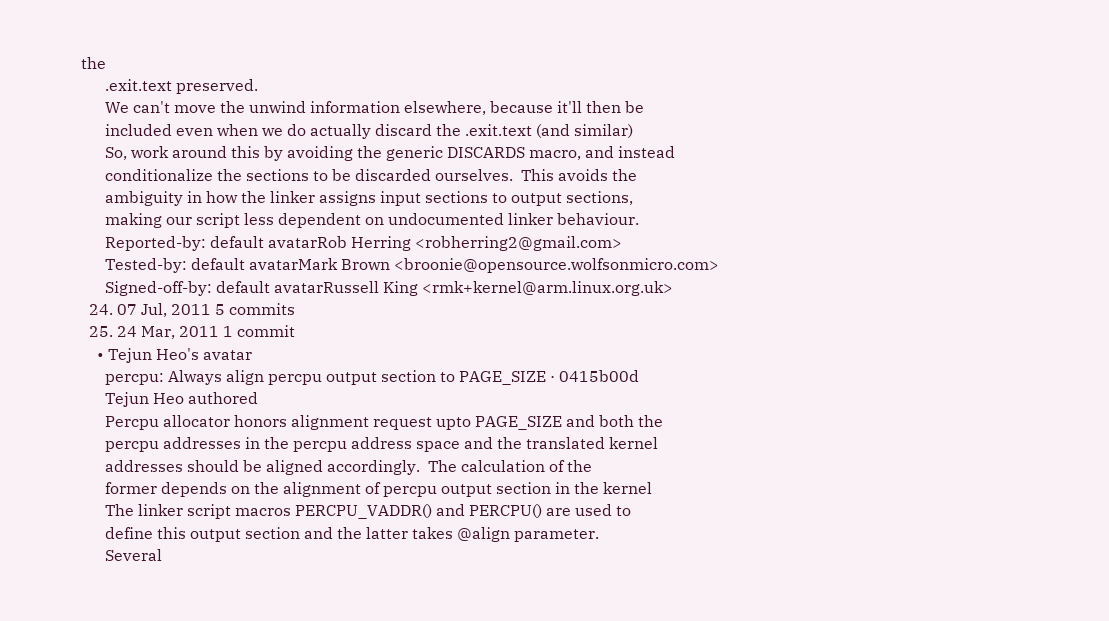the
      .exit.text preserved.
      We can't move the unwind information elsewhere, because it'll then be
      included even when we do actually discard the .exit.text (and similar)
      So, work around this by avoiding the generic DISCARDS macro, and instead
      conditionalize the sections to be discarded ourselves.  This avoids the
      ambiguity in how the linker assigns input sections to output sections,
      making our script less dependent on undocumented linker behaviour.
      Reported-by: default avatarRob Herring <robherring2@gmail.com>
      Tested-by: default avatarMark Brown <broonie@opensource.wolfsonmicro.com>
      Signed-off-by: default avatarRussell King <rmk+kernel@arm.linux.org.uk>
  24. 07 Jul, 2011 5 commits
  25. 24 Mar, 2011 1 commit
    • Tejun Heo's avatar
      percpu: Always align percpu output section to PAGE_SIZE · 0415b00d
      Tejun Heo authored
      Percpu allocator honors alignment request upto PAGE_SIZE and both the
      percpu addresses in the percpu address space and the translated kernel
      addresses should be aligned accordingly.  The calculation of the
      former depends on the alignment of percpu output section in the kernel
      The linker script macros PERCPU_VADDR() and PERCPU() are used to
      define this output section and the latter takes @align parameter.
      Several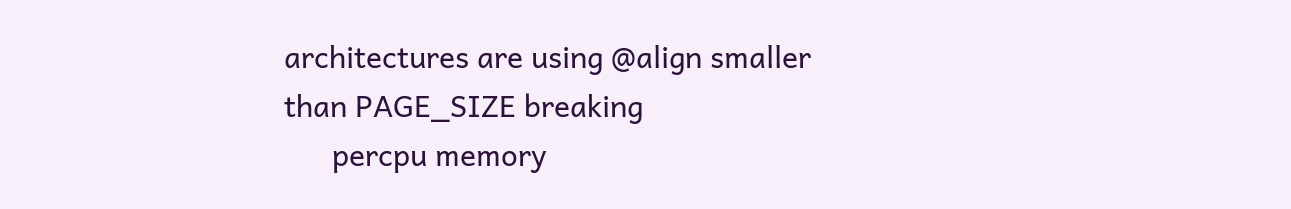architectures are using @align smaller than PAGE_SIZE breaking
      percpu memory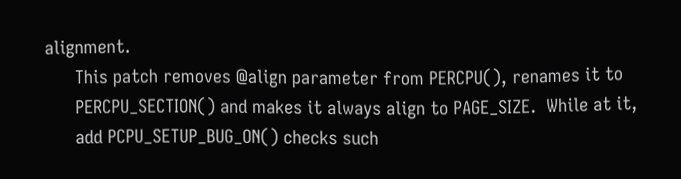alignment.
      This patch removes @align parameter from PERCPU(), renames it to
      PERCPU_SECTION() and makes it always align to PAGE_SIZE.  While at it,
      add PCPU_SETUP_BUG_ON() checks such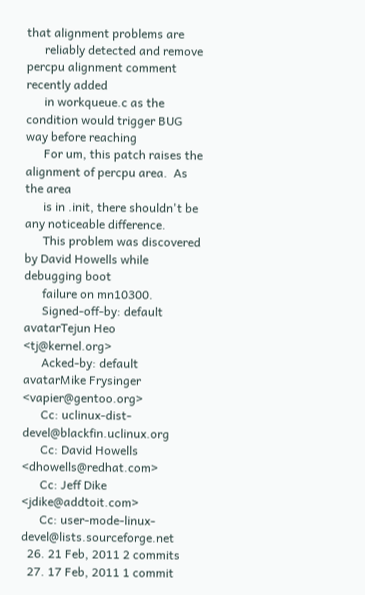that alignment problems are
      reliably detected and remove percpu alignment comment recently added
      in workqueue.c as the condition would trigger BUG way before reaching
      For um, this patch raises the alignment of percpu area.  As the area
      is in .init, there shouldn't be any noticeable difference.
      This problem was discovered by David Howells while debugging boot
      failure on mn10300.
      Signed-off-by: default avatarTejun Heo <tj@kernel.org>
      Acked-by: default avatarMike Frysinger <vapier@gentoo.org>
      Cc: uclinux-dist-devel@blackfin.uclinux.org
      Cc: David Howells <dhowells@redhat.com>
      Cc: Jeff Dike <jdike@addtoit.com>
      Cc: user-mode-linux-devel@lists.sourceforge.net
  26. 21 Feb, 2011 2 commits
  27. 17 Feb, 2011 1 commit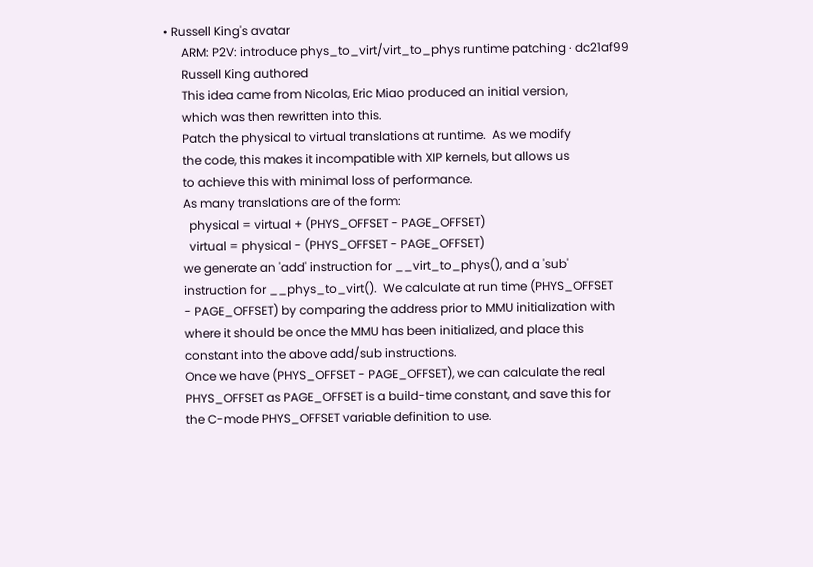• Russell King's avatar
      ARM: P2V: introduce phys_to_virt/virt_to_phys runtime patching · dc21af99
      Russell King authored
      This idea came from Nicolas, Eric Miao produced an initial version,
      which was then rewritten into this.
      Patch the physical to virtual translations at runtime.  As we modify
      the code, this makes it incompatible with XIP kernels, but allows us
      to achieve this with minimal loss of performance.
      As many translations are of the form:
        physical = virtual + (PHYS_OFFSET - PAGE_OFFSET)
        virtual = physical - (PHYS_OFFSET - PAGE_OFFSET)
      we generate an 'add' instruction for __virt_to_phys(), and a 'sub'
      instruction for __phys_to_virt().  We calculate at run time (PHYS_OFFSET
      - PAGE_OFFSET) by comparing the address prior to MMU initialization with
      where it should be once the MMU has been initialized, and place this
      constant into the above add/sub instructions.
      Once we have (PHYS_OFFSET - PAGE_OFFSET), we can calculate the real
      PHYS_OFFSET as PAGE_OFFSET is a build-time constant, and save this for
      the C-mode PHYS_OFFSET variable definition to use.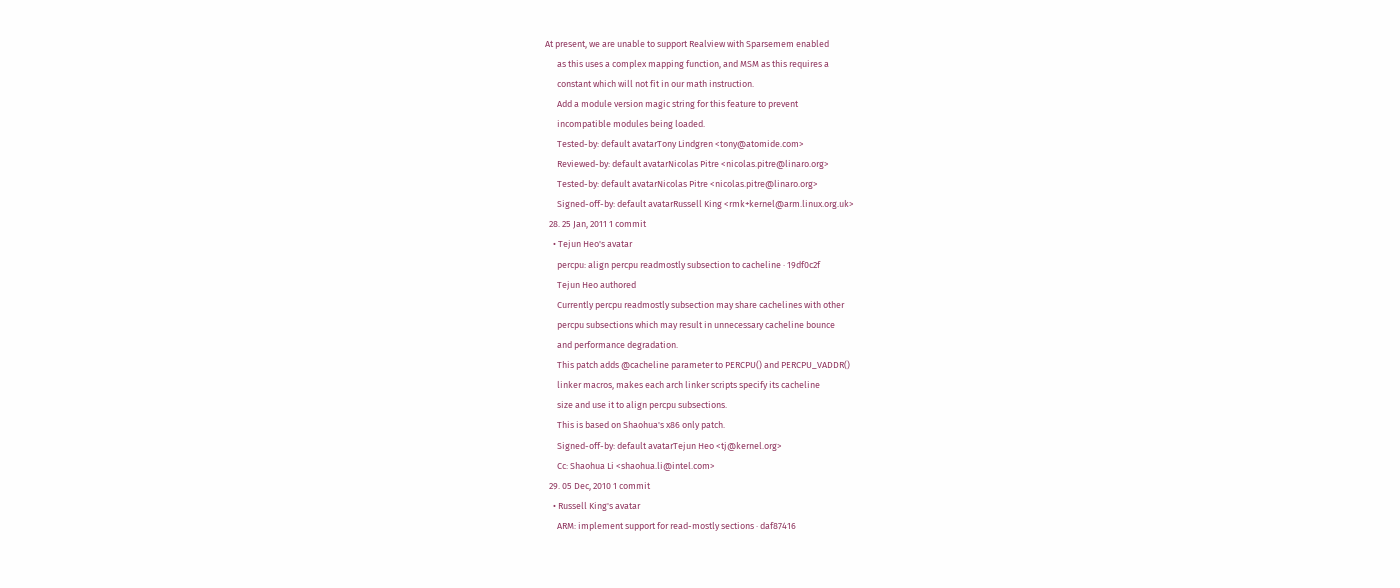At present, we are unable to support Realview with Sparsemem enabled
      as this uses a complex mapping function, and MSM as this requires a
      constant which will not fit in our math instruction.
      Add a module version magic string for this feature to prevent
      incompatible modules being loaded.
      Tested-by: default avatarTony Lindgren <tony@atomide.com>
      Reviewed-by: default avatarNicolas Pitre <nicolas.pitre@linaro.org>
      Tested-by: default avatarNicolas Pitre <nicolas.pitre@linaro.org>
      Signed-off-by: default avatarRussell King <rmk+kernel@arm.linux.org.uk>
  28. 25 Jan, 2011 1 commit
    • Tejun Heo's avatar
      percpu: align percpu readmostly subsection to cacheline · 19df0c2f
      Tejun Heo authored
      Currently percpu readmostly subsection may share cachelines with other
      percpu subsections which may result in unnecessary cacheline bounce
      and performance degradation.
      This patch adds @cacheline parameter to PERCPU() and PERCPU_VADDR()
      linker macros, makes each arch linker scripts specify its cacheline
      size and use it to align percpu subsections.
      This is based on Shaohua's x86 only patch.
      Signed-off-by: default avatarTejun Heo <tj@kernel.org>
      Cc: Shaohua Li <shaohua.li@intel.com>
  29. 05 Dec, 2010 1 commit
    • Russell King's avatar
      ARM: implement support for read-mostly sections · daf87416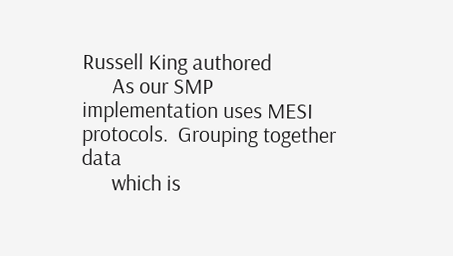Russell King authored
      As our SMP implementation uses MESI protocols.  Grouping together data
      which is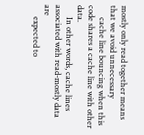mostly only read together means that we avoid unnecessary
      cache line bouncing when this code shares a cache line with other data.
      In other words, cache lines associated with read-mostly data are
      expected to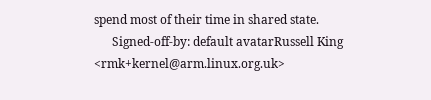spend most of their time in shared state.
      Signed-off-by: default avatarRussell King <rmk+kernel@arm.linux.org.uk>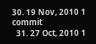30. 19 Nov, 2010 1 commit
  31. 27 Oct, 2010 1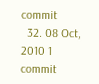commit
  32. 08 Oct, 2010 1 commit